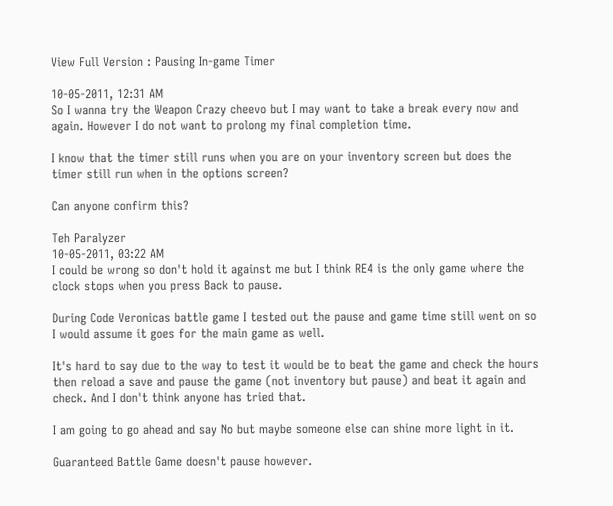View Full Version : Pausing In-game Timer

10-05-2011, 12:31 AM
So I wanna try the Weapon Crazy cheevo but I may want to take a break every now and again. However I do not want to prolong my final completion time.

I know that the timer still runs when you are on your inventory screen but does the timer still run when in the options screen?

Can anyone confirm this?

Teh Paralyzer
10-05-2011, 03:22 AM
I could be wrong so don't hold it against me but I think RE4 is the only game where the clock stops when you press Back to pause.

During Code Veronicas battle game I tested out the pause and game time still went on so I would assume it goes for the main game as well.

It's hard to say due to the way to test it would be to beat the game and check the hours then reload a save and pause the game (not inventory but pause) and beat it again and check. And I don't think anyone has tried that.

I am going to go ahead and say No but maybe someone else can shine more light in it.

Guaranteed Battle Game doesn't pause however.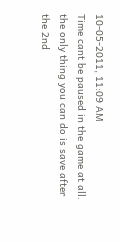10-05-2011, 11:09 AM
Time cant be paused in the game at all.
the only thing you can do is save after the 2nd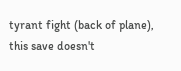tyrant fight (back of plane), this save doesn't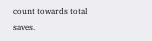count towards total saves.